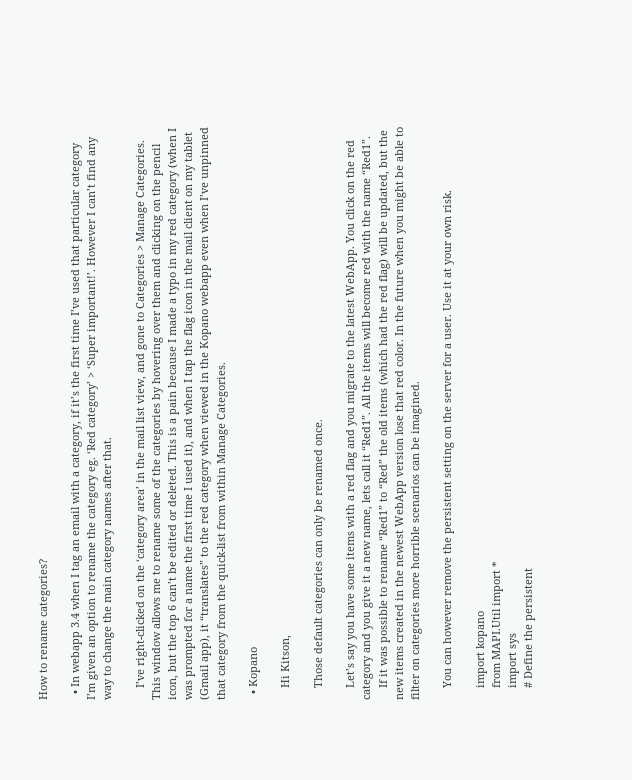How to rename categories?

  • In webapp 3.4 when I tag an email with a category, if it’s the first time I’ve used that particular category I’m given an option to rename the category eg. ‘Red category’ > ‘Super important!’. However I can’t find any way to change the main category names after that.

    I’ve right-clicked on the ‘category area’ in the mail list view, and gone to Categories > Manage Categories. This window allows me to rename some of the categories by hovering over them and clicking on the pencil icon, but the top 6 can’t be edited or deleted. This is a pain because I made a typo in my red category (when I was prompted for a name the first time I used it), and when I tap the flag icon in the mail client on my tablet (Gmail app), it “translates” to the red category when viewed in the Kopano webapp even when I’ve unpinned that category from the quick-list from within Manage Categories.

  • Kopano

    Hi Kitson,

    Those default categories can only be renamed once.

    Let’s say you have some items with a red flag and you migrate to the latest WebApp. You click on the red category and you give it a new name, lets call it “Red1”. All the items will become red with the name “Red1”.
    If it was possible to rename “Red1” to “Red” the old items (which had the red flag) will be updated, but the new items created in the newest WebApp version lose that red color. In the future when you might be able to filter on categories more horrible scenarios can be imagined.

    You can however remove the persistent setting on the server for a user. Use it at your own risk.

    import kopano
    from MAPI.Util import *
    import sys
    # Define the persistent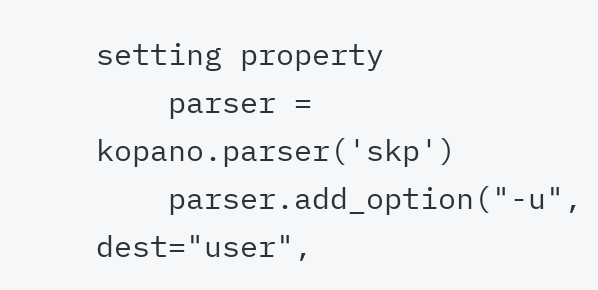setting property
    parser = kopano.parser('skp')
    parser.add_option("-u", dest="user",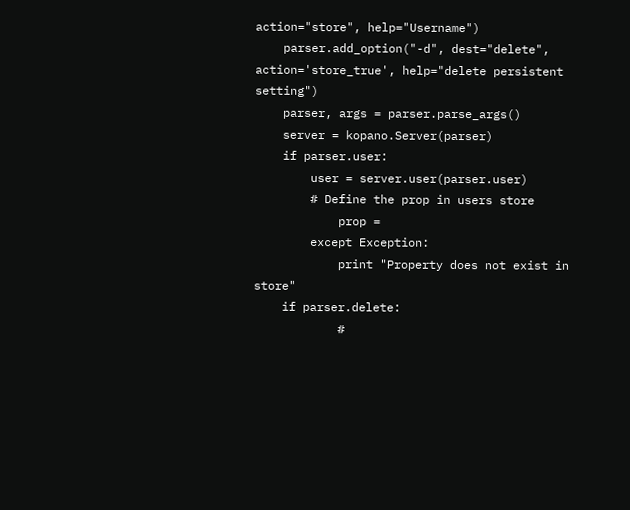action="store", help="Username")
    parser.add_option("-d", dest="delete", action='store_true', help="delete persistent setting")
    parser, args = parser.parse_args()
    server = kopano.Server(parser)
    if parser.user:
        user = server.user(parser.user)
        # Define the prop in users store
            prop =
        except Exception:
            print "Property does not exist in store"
    if parser.delete:
            #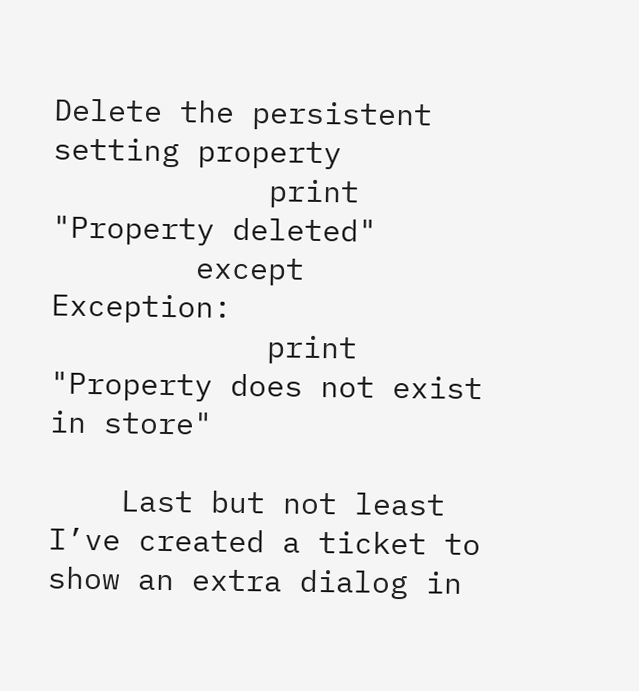Delete the persistent setting property
            print "Property deleted"
        except Exception:
            print "Property does not exist in store"

    Last but not least I’ve created a ticket to show an extra dialog in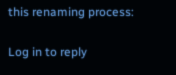this renaming process:

Log in to reply